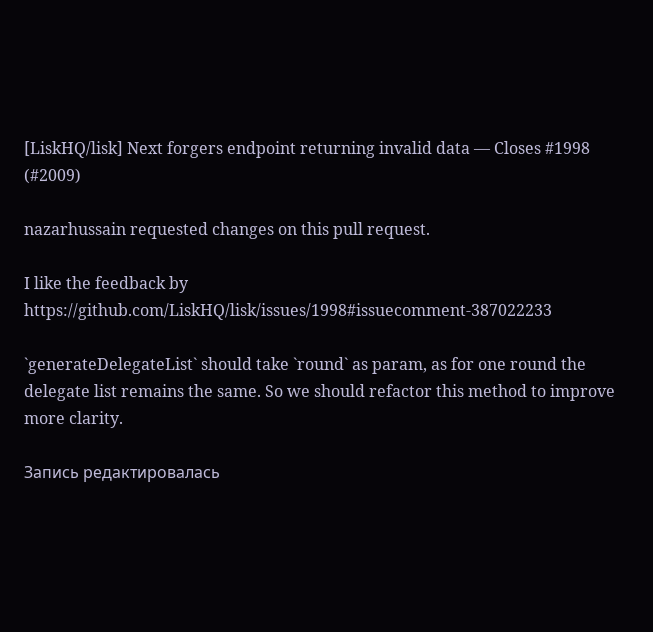[LiskHQ/lisk] Next forgers endpoint returning invalid data — Closes #1998 (#2009)

nazarhussain requested changes on this pull request.

I like the feedback by https://github.com/LiskHQ/lisk/issues/1998#issuecomment-387022233

`generateDelegateList` should take `round` as param, as for one round the delegate list remains the same. So we should refactor this method to improve more clarity.

Запись редактировалась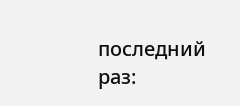последний раз: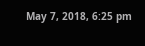May 7, 2018, 6:25 pm